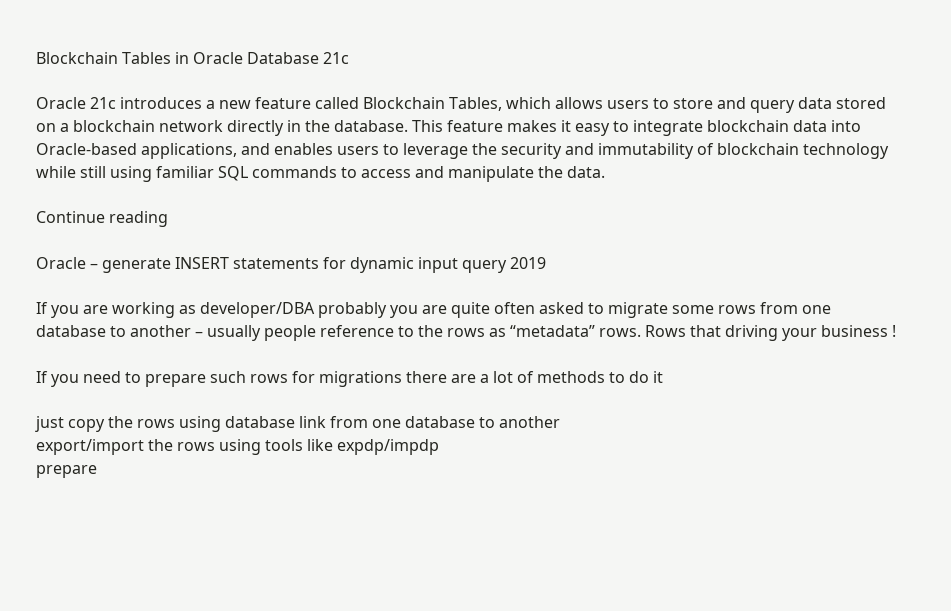Blockchain Tables in Oracle Database 21c

Oracle 21c introduces a new feature called Blockchain Tables, which allows users to store and query data stored on a blockchain network directly in the database. This feature makes it easy to integrate blockchain data into Oracle-based applications, and enables users to leverage the security and immutability of blockchain technology while still using familiar SQL commands to access and manipulate the data.

Continue reading

Oracle – generate INSERT statements for dynamic input query 2019

If you are working as developer/DBA probably you are quite often asked to migrate some rows from one database to another – usually people reference to the rows as “metadata” rows. Rows that driving your business !

If you need to prepare such rows for migrations there are a lot of methods to do it

just copy the rows using database link from one database to another
export/import the rows using tools like expdp/impdp
prepare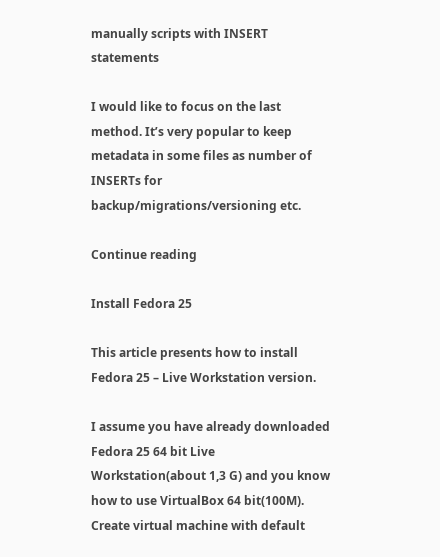manually scripts with INSERT statements

I would like to focus on the last method. It’s very popular to keep metadata in some files as number of INSERTs for backup/migrations/versioning etc.

Continue reading

Install Fedora 25

This article presents how to install Fedora 25 – Live Workstation version.

I assume you have already downloaded Fedora 25 64 bit Live Workstation(about 1,3 G) and you know how to use VirtualBox 64 bit(100M). Create virtual machine with default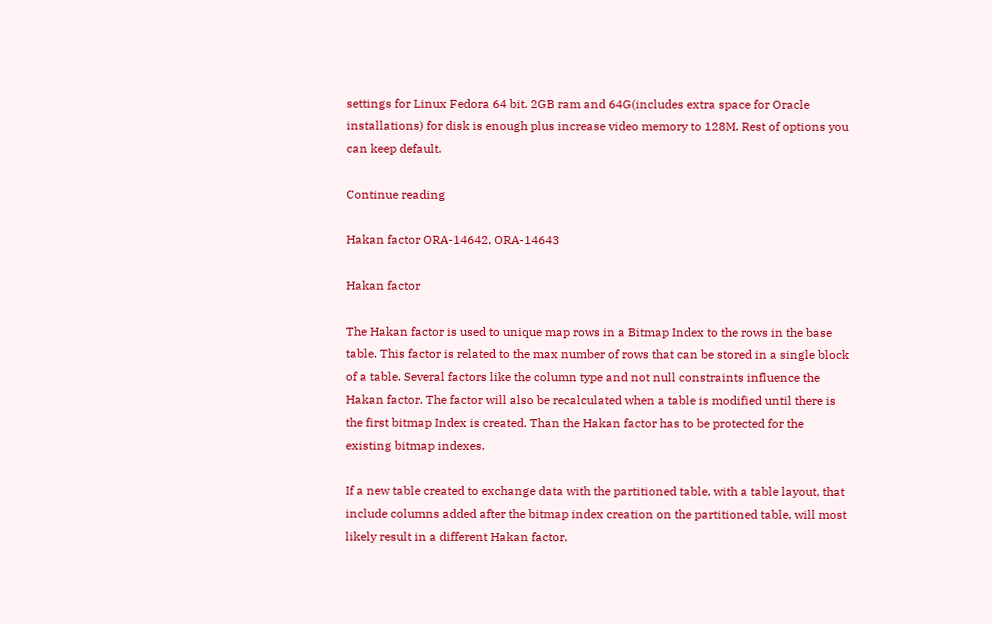settings for Linux Fedora 64 bit. 2GB ram and 64G(includes extra space for Oracle installations) for disk is enough plus increase video memory to 128M. Rest of options you can keep default.

Continue reading

Hakan factor ORA-14642, ORA-14643

Hakan factor

The Hakan factor is used to unique map rows in a Bitmap Index to the rows in the base table. This factor is related to the max number of rows that can be stored in a single block of a table. Several factors like the column type and not null constraints influence the Hakan factor. The factor will also be recalculated when a table is modified until there is the first bitmap Index is created. Than the Hakan factor has to be protected for the existing bitmap indexes.

If a new table created to exchange data with the partitioned table, with a table layout, that include columns added after the bitmap index creation on the partitioned table, will most likely result in a different Hakan factor.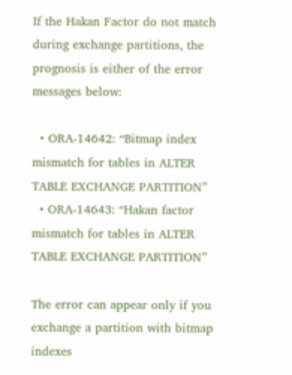If the Hakan Factor do not match during exchange partitions, the prognosis is either of the error messages below:

  • ORA-14642: “Bitmap index mismatch for tables in ALTER TABLE EXCHANGE PARTITION”
  • ORA-14643: “Hakan factor mismatch for tables in ALTER TABLE EXCHANGE PARTITION”

The error can appear only if you exchange a partition with bitmap indexes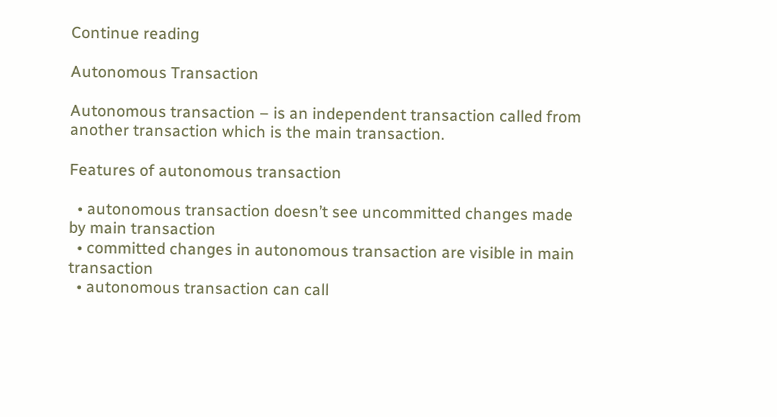Continue reading

Autonomous Transaction

Autonomous transaction – is an independent transaction called from another transaction which is the main transaction.

Features of autonomous transaction

  • autonomous transaction doesn’t see uncommitted changes made by main transaction
  • committed changes in autonomous transaction are visible in main transaction
  • autonomous transaction can call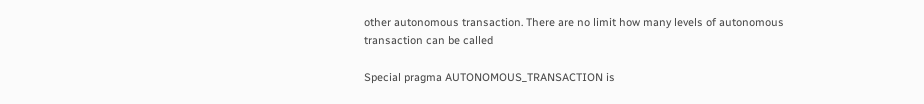other autonomous transaction. There are no limit how many levels of autonomous transaction can be called

Special pragma AUTONOMOUS_TRANSACTION is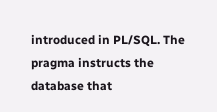introduced in PL/SQL. The pragma instructs the database that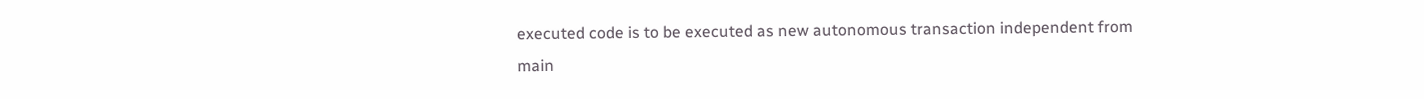executed code is to be executed as new autonomous transaction independent from main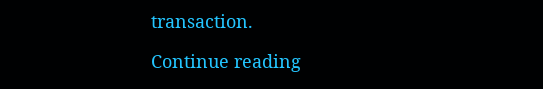transaction.

Continue reading